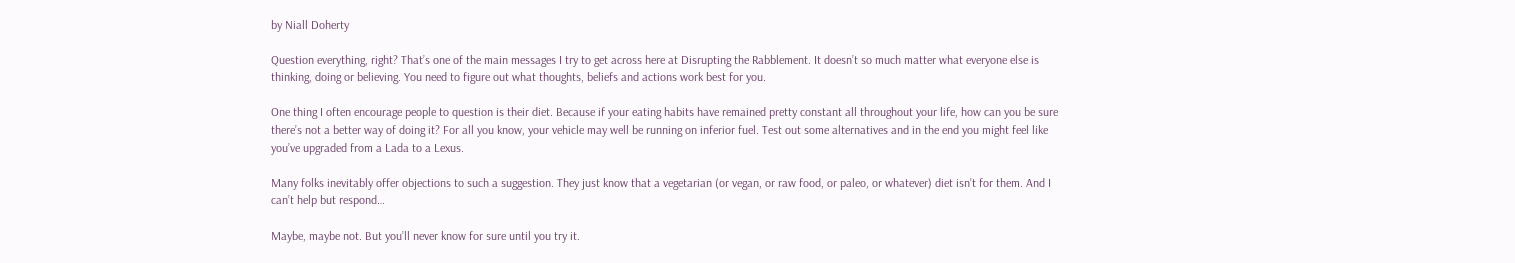by Niall Doherty

Question everything, right? That’s one of the main messages I try to get across here at Disrupting the Rabblement. It doesn’t so much matter what everyone else is thinking, doing or believing. You need to figure out what thoughts, beliefs and actions work best for you.

One thing I often encourage people to question is their diet. Because if your eating habits have remained pretty constant all throughout your life, how can you be sure there’s not a better way of doing it? For all you know, your vehicle may well be running on inferior fuel. Test out some alternatives and in the end you might feel like you’ve upgraded from a Lada to a Lexus.

Many folks inevitably offer objections to such a suggestion. They just know that a vegetarian (or vegan, or raw food, or paleo, or whatever) diet isn’t for them. And I can’t help but respond…

Maybe, maybe not. But you’ll never know for sure until you try it.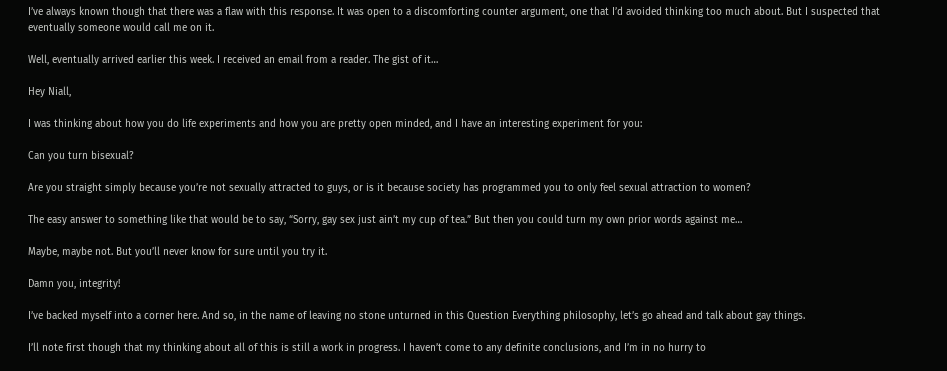I’ve always known though that there was a flaw with this response. It was open to a discomforting counter argument, one that I’d avoided thinking too much about. But I suspected that eventually someone would call me on it.

Well, eventually arrived earlier this week. I received an email from a reader. The gist of it…

Hey Niall,

I was thinking about how you do life experiments and how you are pretty open minded, and I have an interesting experiment for you:

Can you turn bisexual?

Are you straight simply because you’re not sexually attracted to guys, or is it because society has programmed you to only feel sexual attraction to women?

The easy answer to something like that would be to say, “Sorry, gay sex just ain’t my cup of tea.” But then you could turn my own prior words against me…

Maybe, maybe not. But you’ll never know for sure until you try it.

Damn you, integrity!

I’ve backed myself into a corner here. And so, in the name of leaving no stone unturned in this Question Everything philosophy, let’s go ahead and talk about gay things.

I’ll note first though that my thinking about all of this is still a work in progress. I haven’t come to any definite conclusions, and I’m in no hurry to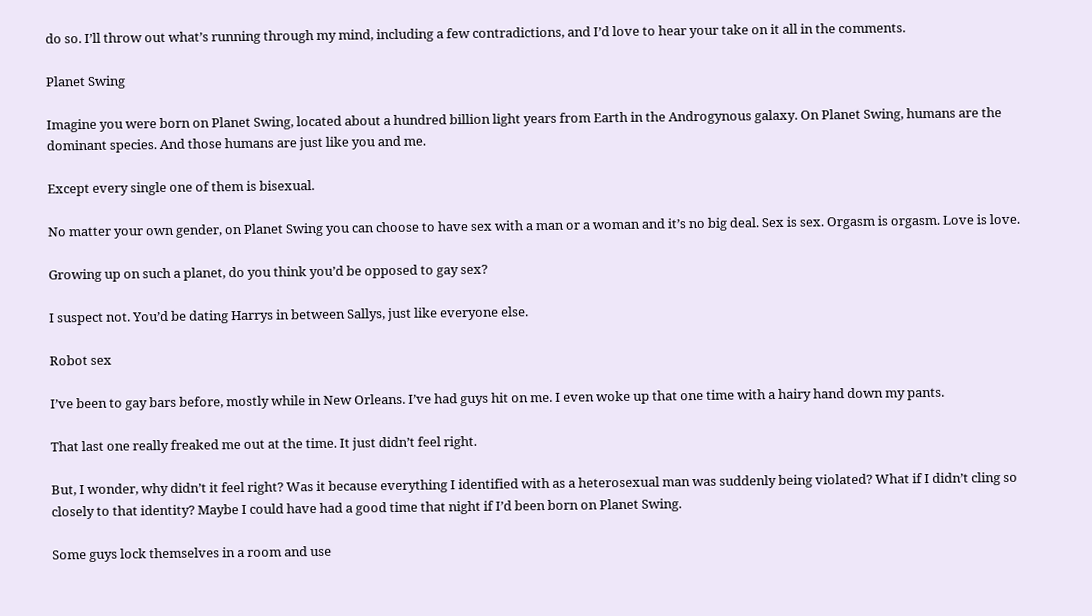do so. I’ll throw out what’s running through my mind, including a few contradictions, and I’d love to hear your take on it all in the comments.

Planet Swing

Imagine you were born on Planet Swing, located about a hundred billion light years from Earth in the Androgynous galaxy. On Planet Swing, humans are the dominant species. And those humans are just like you and me.

Except every single one of them is bisexual.

No matter your own gender, on Planet Swing you can choose to have sex with a man or a woman and it’s no big deal. Sex is sex. Orgasm is orgasm. Love is love.

Growing up on such a planet, do you think you’d be opposed to gay sex?

I suspect not. You’d be dating Harrys in between Sallys, just like everyone else.

Robot sex

I’ve been to gay bars before, mostly while in New Orleans. I’ve had guys hit on me. I even woke up that one time with a hairy hand down my pants.

That last one really freaked me out at the time. It just didn’t feel right.

But, I wonder, why didn’t it feel right? Was it because everything I identified with as a heterosexual man was suddenly being violated? What if I didn’t cling so closely to that identity? Maybe I could have had a good time that night if I’d been born on Planet Swing.

Some guys lock themselves in a room and use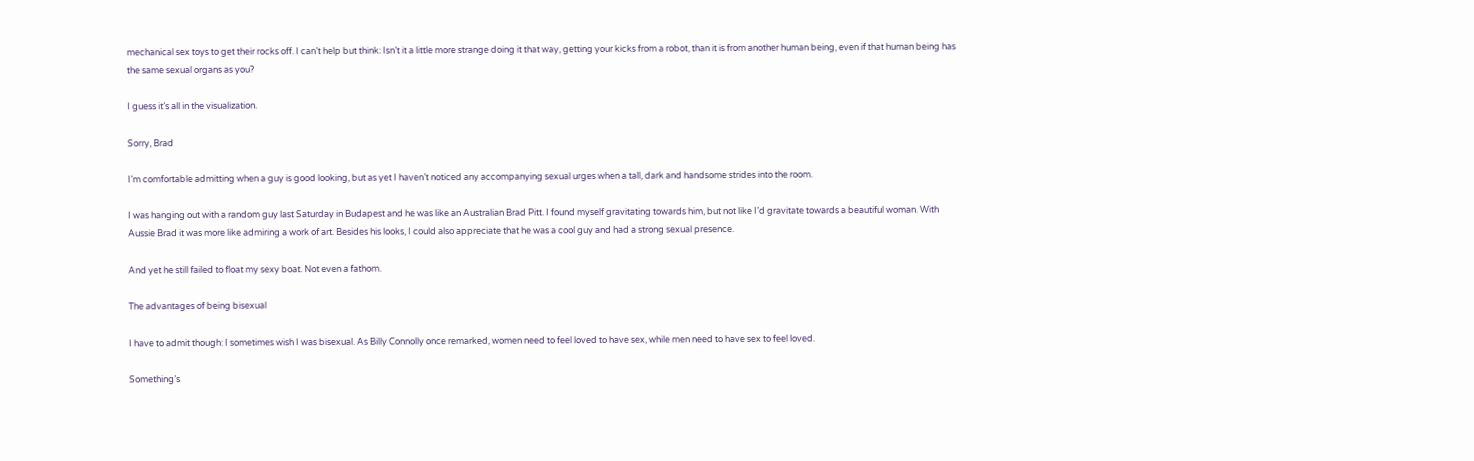mechanical sex toys to get their rocks off. I can’t help but think: Isn’t it a little more strange doing it that way, getting your kicks from a robot, than it is from another human being, even if that human being has the same sexual organs as you?

I guess it’s all in the visualization.

Sorry, Brad

I’m comfortable admitting when a guy is good looking, but as yet I haven’t noticed any accompanying sexual urges when a tall, dark and handsome strides into the room.

I was hanging out with a random guy last Saturday in Budapest and he was like an Australian Brad Pitt. I found myself gravitating towards him, but not like I’d gravitate towards a beautiful woman. With Aussie Brad it was more like admiring a work of art. Besides his looks, I could also appreciate that he was a cool guy and had a strong sexual presence.

And yet he still failed to float my sexy boat. Not even a fathom.

The advantages of being bisexual

I have to admit though: I sometimes wish I was bisexual. As Billy Connolly once remarked, women need to feel loved to have sex, while men need to have sex to feel loved.

Something’s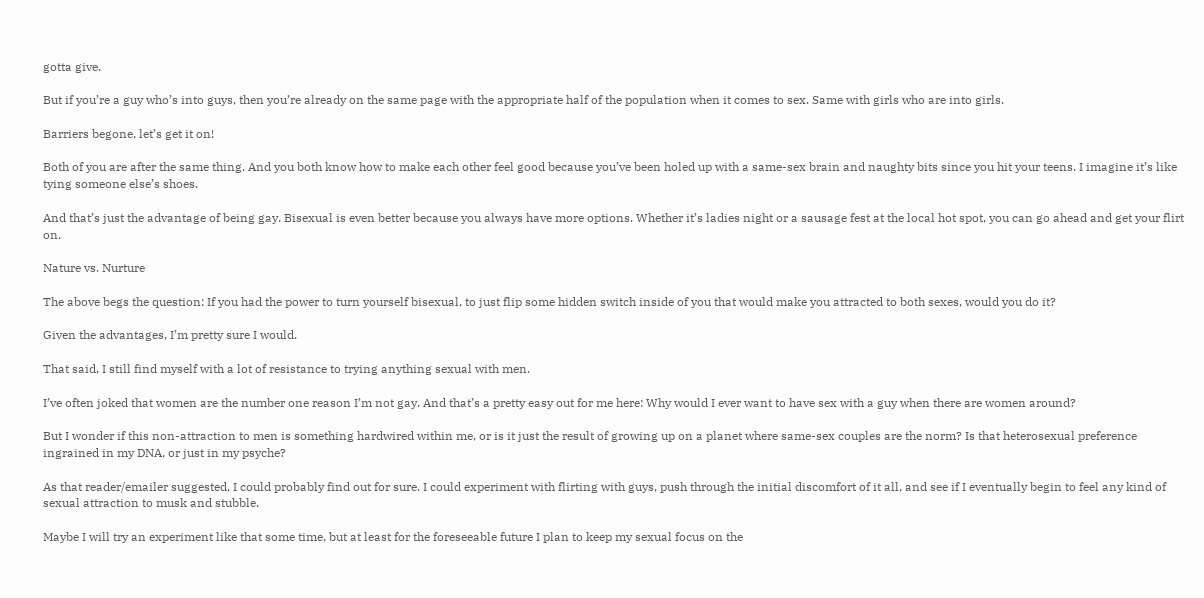gotta give.

But if you’re a guy who’s into guys, then you’re already on the same page with the appropriate half of the population when it comes to sex. Same with girls who are into girls.

Barriers begone, let’s get it on!

Both of you are after the same thing. And you both know how to make each other feel good because you’ve been holed up with a same-sex brain and naughty bits since you hit your teens. I imagine it’s like tying someone else’s shoes.

And that’s just the advantage of being gay. Bisexual is even better because you always have more options. Whether it’s ladies night or a sausage fest at the local hot spot, you can go ahead and get your flirt on.

Nature vs. Nurture

The above begs the question: If you had the power to turn yourself bisexual, to just flip some hidden switch inside of you that would make you attracted to both sexes, would you do it?

Given the advantages, I’m pretty sure I would.

That said, I still find myself with a lot of resistance to trying anything sexual with men.

I’ve often joked that women are the number one reason I’m not gay. And that’s a pretty easy out for me here: Why would I ever want to have sex with a guy when there are women around?

But I wonder if this non-attraction to men is something hardwired within me, or is it just the result of growing up on a planet where same-sex couples are the norm? Is that heterosexual preference ingrained in my DNA, or just in my psyche?

As that reader/emailer suggested, I could probably find out for sure. I could experiment with flirting with guys, push through the initial discomfort of it all, and see if I eventually begin to feel any kind of sexual attraction to musk and stubble.

Maybe I will try an experiment like that some time, but at least for the foreseeable future I plan to keep my sexual focus on the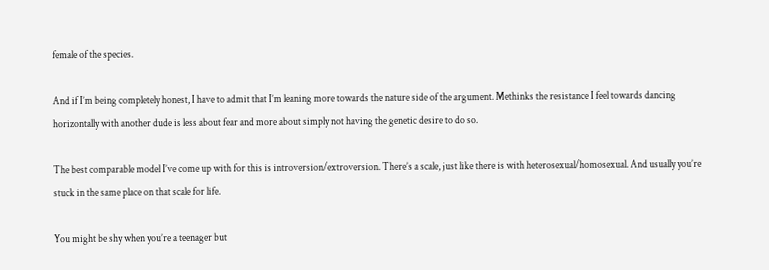female of the species.

And if I’m being completely honest, I have to admit that I’m leaning more towards the nature side of the argument. Methinks the resistance I feel towards dancing horizontally with another dude is less about fear and more about simply not having the genetic desire to do so.

The best comparable model I’ve come up with for this is introversion/extroversion. There’s a scale, just like there is with heterosexual/homosexual. And usually you’re stuck in the same place on that scale for life.

You might be shy when you’re a teenager but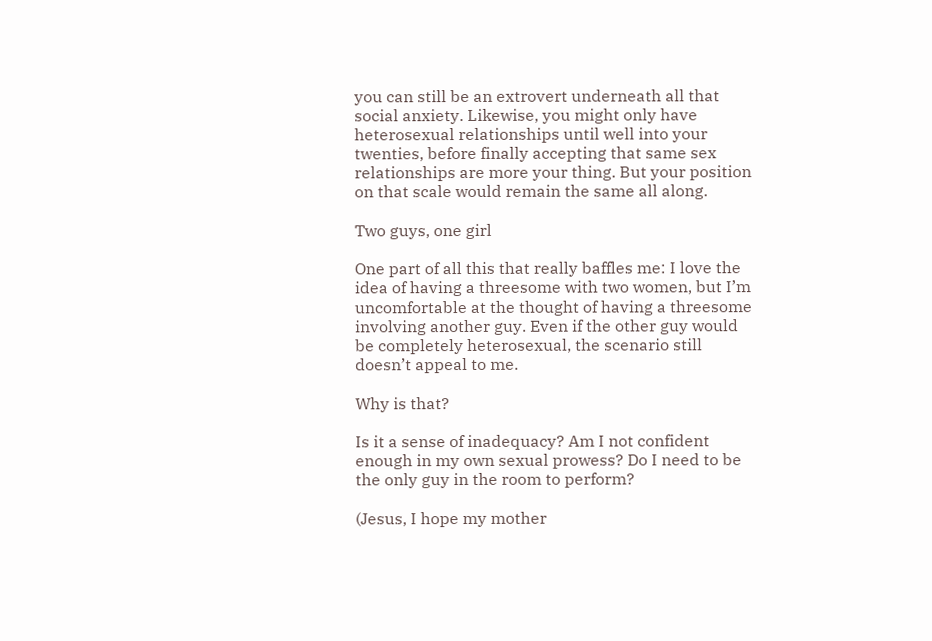you can still be an extrovert underneath all that social anxiety. Likewise, you might only have heterosexual relationships until well into your twenties, before finally accepting that same sex relationships are more your thing. But your position on that scale would remain the same all along.

Two guys, one girl

One part of all this that really baffles me: I love the idea of having a threesome with two women, but I’m uncomfortable at the thought of having a threesome involving another guy. Even if the other guy would be completely heterosexual, the scenario still doesn’t appeal to me.

Why is that?

Is it a sense of inadequacy? Am I not confident enough in my own sexual prowess? Do I need to be the only guy in the room to perform?

(Jesus, I hope my mother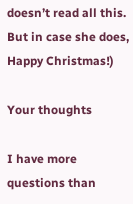doesn’t read all this. But in case she does, Happy Christmas!)

Your thoughts

I have more questions than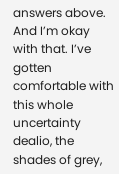answers above. And I’m okay with that. I’ve gotten comfortable with this whole uncertainty dealio, the shades of grey,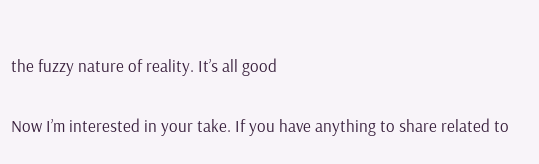the fuzzy nature of reality. It’s all good

Now I’m interested in your take. If you have anything to share related to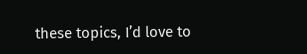these topics, I’d love to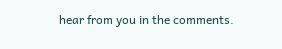hear from you in the comments.